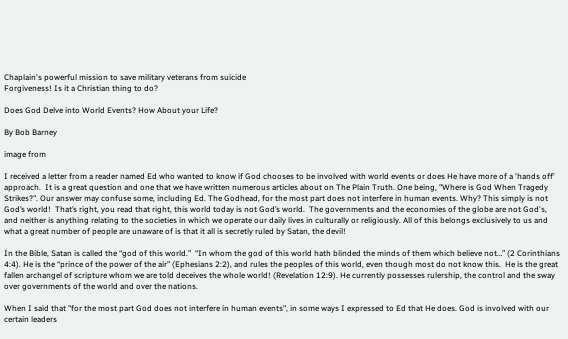Chaplain's powerful mission to save military veterans from suicide
Forgiveness! Is it a Christian thing to do?

Does God Delve into World Events? How About your Life?

By Bob Barney

image from

I received a letter from a reader named Ed who wanted to know if God chooses to be involved with world events or does He have more of a 'hands off' approach.  It is a great question and one that we have written numerous articles about on The Plain Truth. One being, "Where is God When Tragedy Strikes?". Our answer may confuse some, including Ed. The Godhead, for the most part does not interfere in human events. Why? This simply is not God’s world!  That’s right, you read that right, this world today is not God’s world.  The governments and the economies of the globe are not God's, and neither is anything relating to the societies in which we operate our daily lives in culturally or religiously. All of this belongs exclusively to us and what a great number of people are unaware of is that it all is secretly ruled by Satan, the devil!

In the Bible, Satan is called the “god of this world.”  “In whom the god of this world hath blinded the minds of them which believe not…” (2 Corinthians 4:4). He is the “prince of the power of the air” (Ephesians 2:2), and rules the peoples of this world, even though most do not know this.  He is the great fallen archangel of scripture whom we are told deceives the whole world! (Revelation 12:9). He currently possesses rulership, the control and the sway over governments of the world and over the nations.

When I said that "for the most part God does not interfere in human events", in some ways I expressed to Ed that He does. God is involved with our certain leaders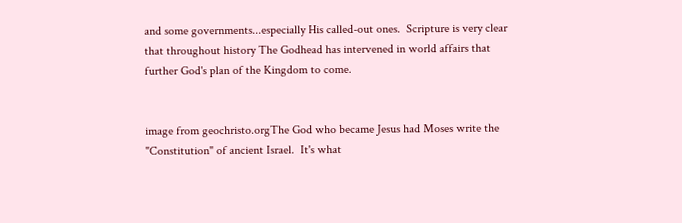and some governments...especially His called-out ones.  Scripture is very clear that throughout history The Godhead has intervened in world affairs that further God's plan of the Kingdom to come.


image from geochristo.orgThe God who became Jesus had Moses write the "Constitution" of ancient Israel.  It's what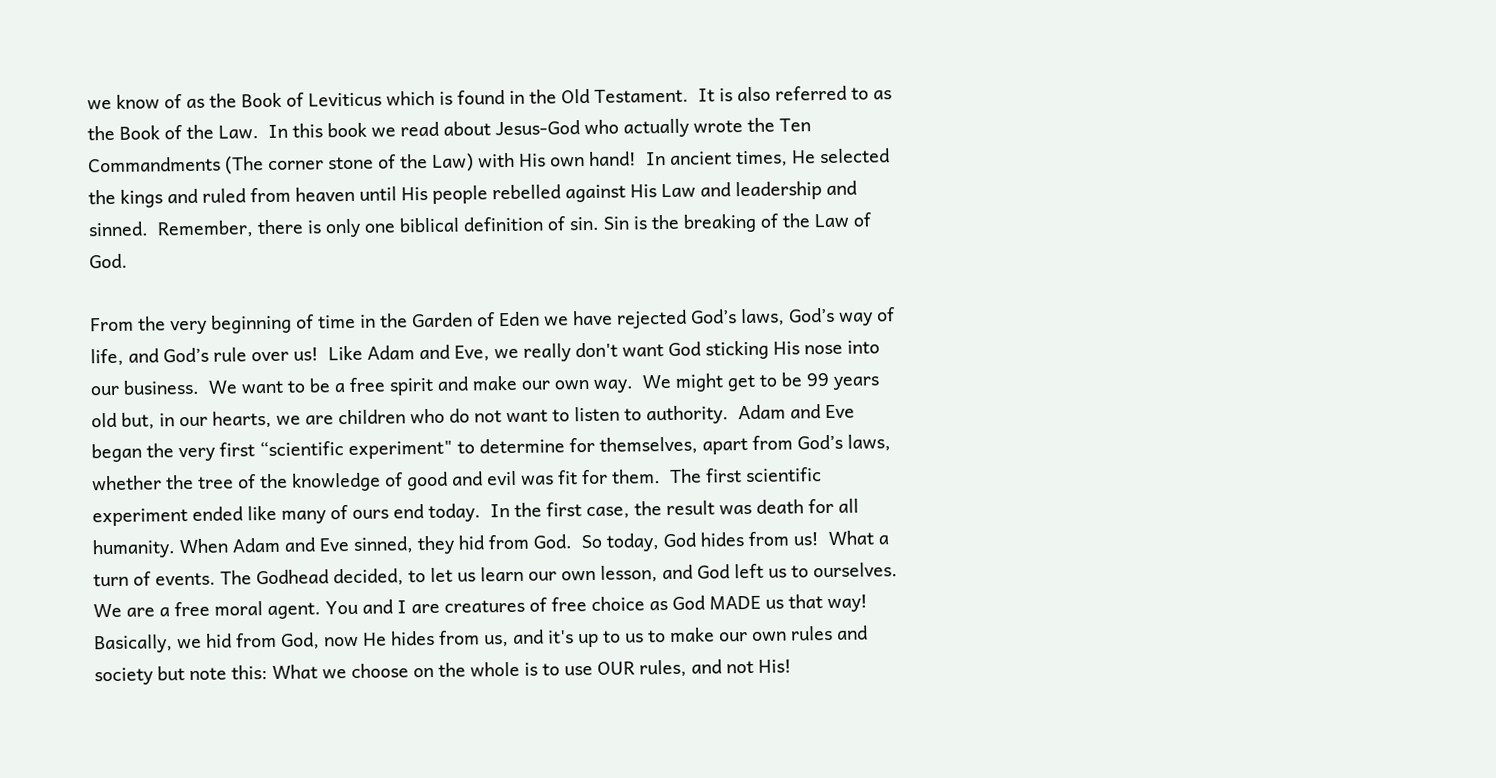we know of as the Book of Leviticus which is found in the Old Testament.  It is also referred to as the Book of the Law.  In this book we read about Jesus-God who actually wrote the Ten Commandments (The corner stone of the Law) with His own hand!  In ancient times, He selected the kings and ruled from heaven until His people rebelled against His Law and leadership and sinned.  Remember, there is only one biblical definition of sin. Sin is the breaking of the Law of God.

From the very beginning of time in the Garden of Eden we have rejected God’s laws, God’s way of life, and God’s rule over us!  Like Adam and Eve, we really don't want God sticking His nose into our business.  We want to be a free spirit and make our own way.  We might get to be 99 years old but, in our hearts, we are children who do not want to listen to authority.  Adam and Eve began the very first “scientific experiment" to determine for themselves, apart from God’s laws, whether the tree of the knowledge of good and evil was fit for them.  The first scientific experiment ended like many of ours end today.  In the first case, the result was death for all humanity. When Adam and Eve sinned, they hid from God.  So today, God hides from us!  What a turn of events. The Godhead decided, to let us learn our own lesson, and God left us to ourselves. We are a free moral agent. You and I are creatures of free choice as God MADE us that way!  Basically, we hid from God, now He hides from us, and it's up to us to make our own rules and society but note this: What we choose on the whole is to use OUR rules, and not His!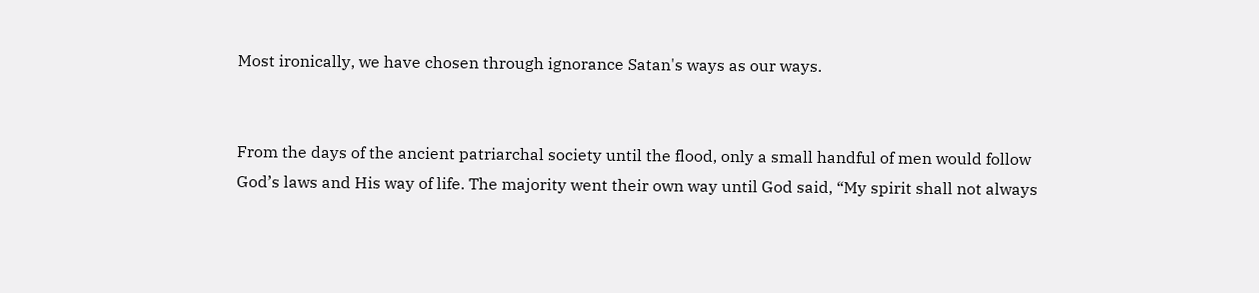Most ironically, we have chosen through ignorance Satan's ways as our ways.


From the days of the ancient patriarchal society until the flood, only a small handful of men would follow God’s laws and His way of life. The majority went their own way until God said, “My spirit shall not always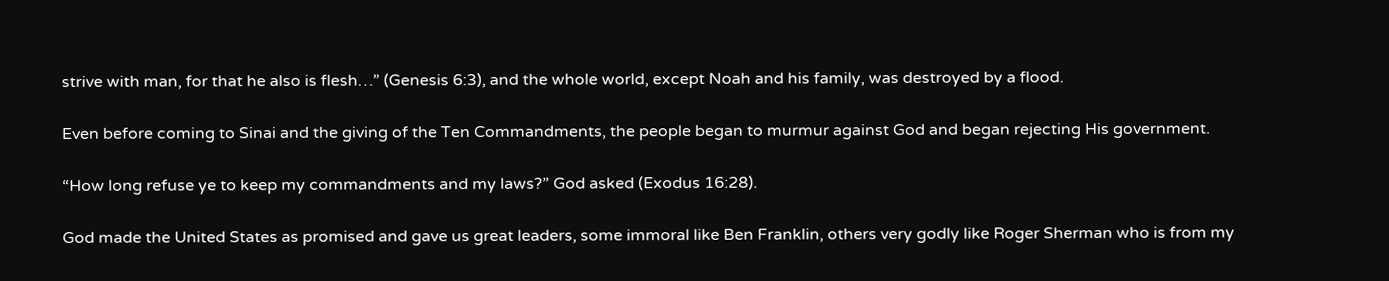strive with man, for that he also is flesh…” (Genesis 6:3), and the whole world, except Noah and his family, was destroyed by a flood.

Even before coming to Sinai and the giving of the Ten Commandments, the people began to murmur against God and began rejecting His government.

“How long refuse ye to keep my commandments and my laws?” God asked (Exodus 16:28).

God made the United States as promised and gave us great leaders, some immoral like Ben Franklin, others very godly like Roger Sherman who is from my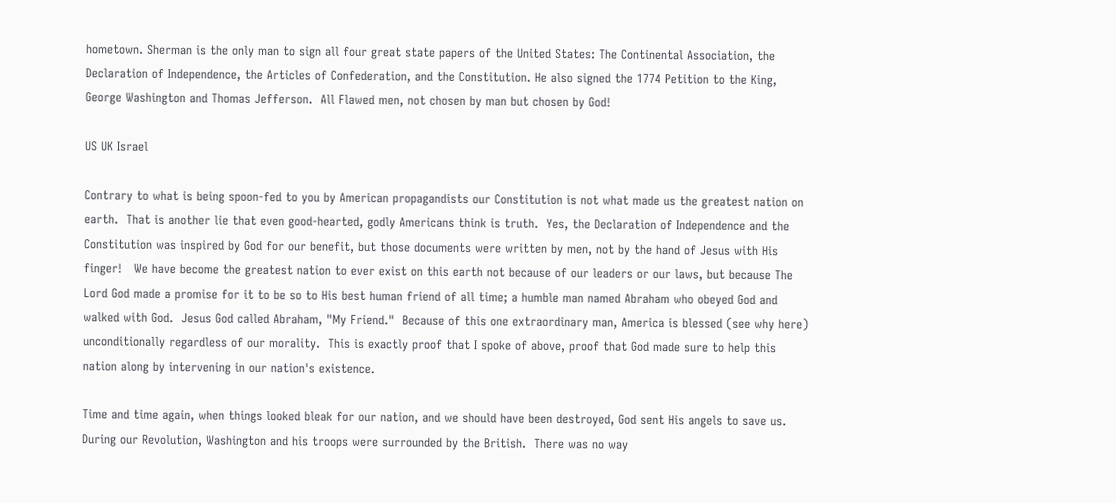hometown. Sherman is the only man to sign all four great state papers of the United States: The Continental Association, the Declaration of Independence, the Articles of Confederation, and the Constitution. He also signed the 1774 Petition to the King, George Washington and Thomas Jefferson.  All Flawed men, not chosen by man but chosen by God!

US UK Israel

Contrary to what is being spoon-fed to you by American propagandists our Constitution is not what made us the greatest nation on earth.  That is another lie that even good-hearted, godly Americans think is truth.  Yes, the Declaration of Independence and the Constitution was inspired by God for our benefit, but those documents were written by men, not by the hand of Jesus with His finger!   We have become the greatest nation to ever exist on this earth not because of our leaders or our laws, but because The Lord God made a promise for it to be so to His best human friend of all time; a humble man named Abraham who obeyed God and walked with God.  Jesus God called Abraham, "My Friend."  Because of this one extraordinary man, America is blessed (see why here) unconditionally regardless of our morality.  This is exactly proof that I spoke of above, proof that God made sure to help this nation along by intervening in our nation's existence.

Time and time again, when things looked bleak for our nation, and we should have been destroyed, God sent His angels to save us.  During our Revolution, Washington and his troops were surrounded by the British.  There was no way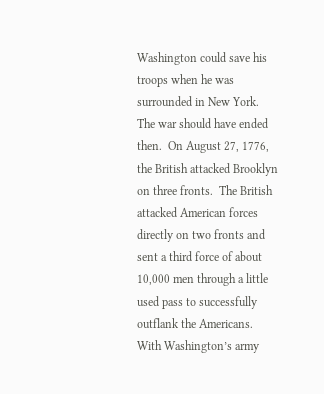Washington could save his troops when he was surrounded in New York.  The war should have ended then.  On August 27, 1776, the British attacked Brooklyn on three fronts.  The British attacked American forces directly on two fronts and sent a third force of about 10,000 men through a little used pass to successfully outflank the Americans.  With Washington’s army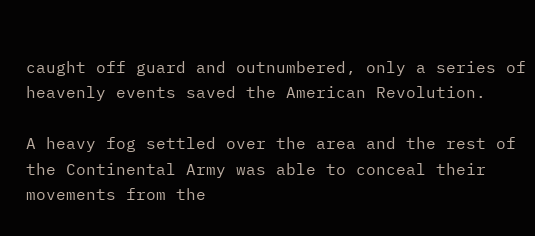caught off guard and outnumbered, only a series of heavenly events saved the American Revolution.

A heavy fog settled over the area and the rest of the Continental Army was able to conceal their movements from the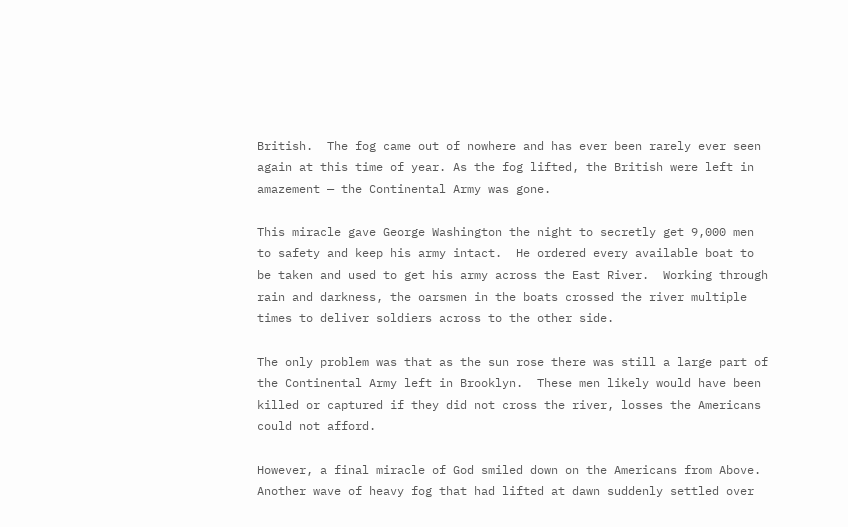British.  The fog came out of nowhere and has ever been rarely ever seen again at this time of year. As the fog lifted, the British were left in amazement — the Continental Army was gone.

This miracle gave George Washington the night to secretly get 9,000 men to safety and keep his army intact.  He ordered every available boat to be taken and used to get his army across the East River.  Working through rain and darkness, the oarsmen in the boats crossed the river multiple times to deliver soldiers across to the other side.

The only problem was that as the sun rose there was still a large part of the Continental Army left in Brooklyn.  These men likely would have been killed or captured if they did not cross the river, losses the Americans could not afford.

However, a final miracle of God smiled down on the Americans from Above.  Another wave of heavy fog that had lifted at dawn suddenly settled over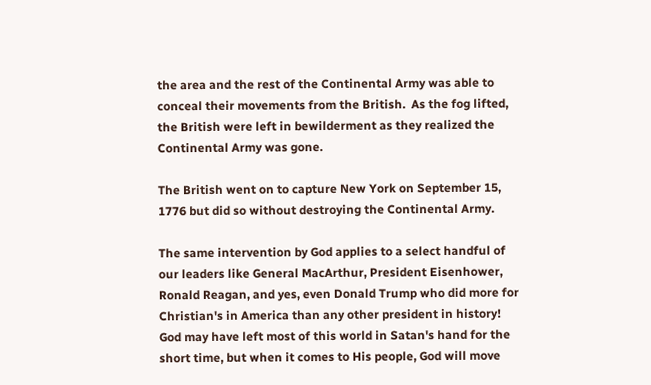the area and the rest of the Continental Army was able to conceal their movements from the British.  As the fog lifted, the British were left in bewilderment as they realized the Continental Army was gone.

The British went on to capture New York on September 15, 1776 but did so without destroying the Continental Army.

The same intervention by God applies to a select handful of our leaders like General MacArthur, President Eisenhower, Ronald Reagan, and yes, even Donald Trump who did more for Christian's in America than any other president in history!  God may have left most of this world in Satan's hand for the short time, but when it comes to His people, God will move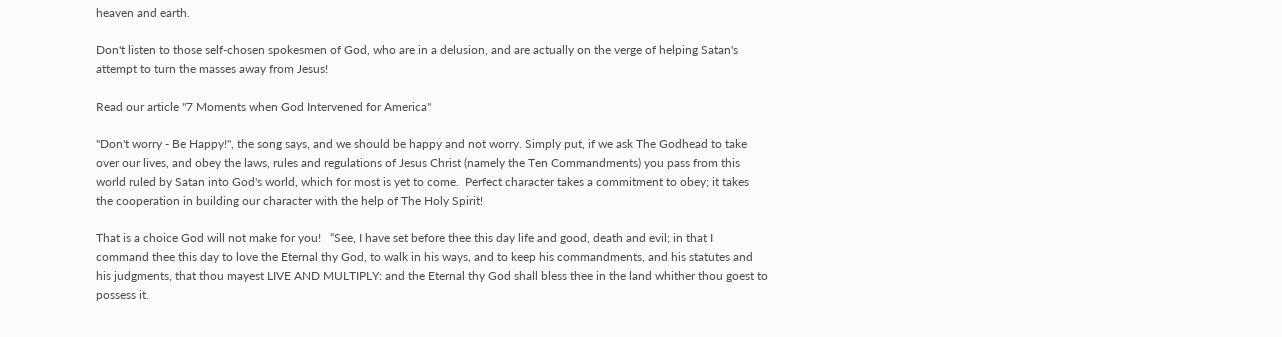heaven and earth.

Don't listen to those self-chosen spokesmen of God, who are in a delusion, and are actually on the verge of helping Satan's attempt to turn the masses away from Jesus!

Read our article "7 Moments when God Intervened for America"

"Don't worry - Be Happy!", the song says, and we should be happy and not worry. Simply put, if we ask The Godhead to take over our lives, and obey the laws, rules and regulations of Jesus Christ (namely the Ten Commandments) you pass from this world ruled by Satan into God's world, which for most is yet to come.  Perfect character takes a commitment to obey; it takes the cooperation in building our character with the help of The Holy Spirit!

That is a choice God will not make for you!   “See, I have set before thee this day life and good, death and evil; in that I command thee this day to love the Eternal thy God, to walk in his ways, and to keep his commandments, and his statutes and his judgments, that thou mayest LIVE AND MULTIPLY: and the Eternal thy God shall bless thee in the land whither thou goest to possess it.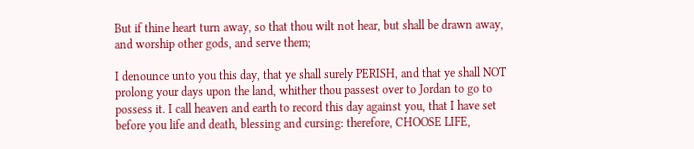But if thine heart turn away, so that thou wilt not hear, but shall be drawn away, and worship other gods, and serve them;

I denounce unto you this day, that ye shall surely PERISH, and that ye shall NOT prolong your days upon the land, whither thou passest over to Jordan to go to possess it. I call heaven and earth to record this day against you, that I have set before you life and death, blessing and cursing: therefore, CHOOSE LIFE,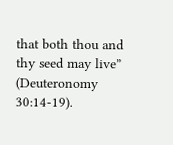that both thou and thy seed may live” (Deuteronomy 30:14-19).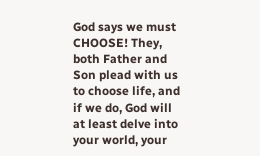God says we must CHOOSE! They, both Father and Son plead with us to choose life, and if we do, God will at least delve into your world, your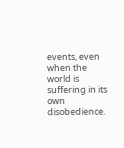events, even when the world is suffering in its own disobedience.